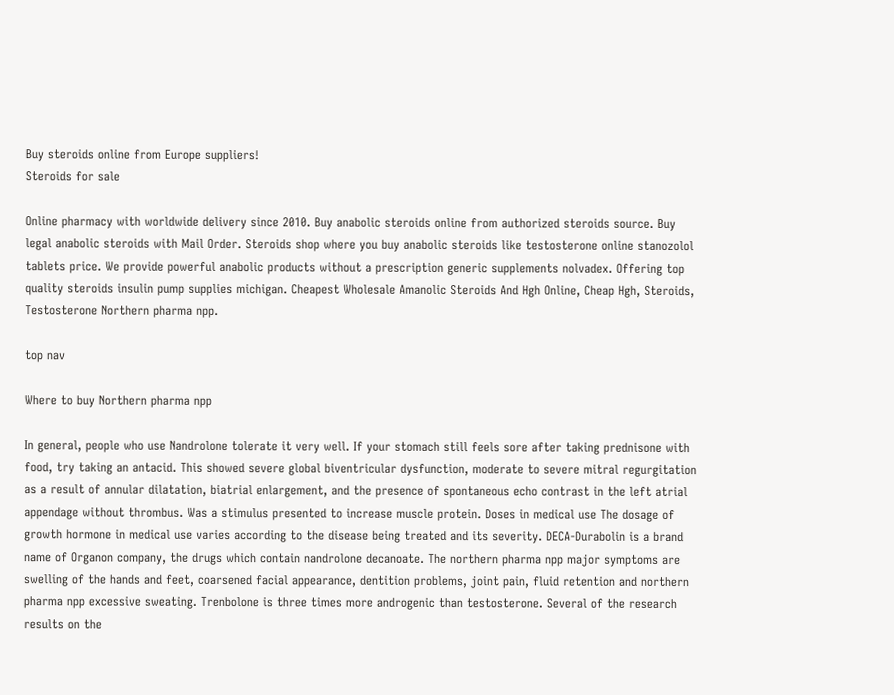Buy steroids online from Europe suppliers!
Steroids for sale

Online pharmacy with worldwide delivery since 2010. Buy anabolic steroids online from authorized steroids source. Buy legal anabolic steroids with Mail Order. Steroids shop where you buy anabolic steroids like testosterone online stanozolol tablets price. We provide powerful anabolic products without a prescription generic supplements nolvadex. Offering top quality steroids insulin pump supplies michigan. Cheapest Wholesale Amanolic Steroids And Hgh Online, Cheap Hgh, Steroids, Testosterone Northern pharma npp.

top nav

Where to buy Northern pharma npp

In general, people who use Nandrolone tolerate it very well. If your stomach still feels sore after taking prednisone with food, try taking an antacid. This showed severe global biventricular dysfunction, moderate to severe mitral regurgitation as a result of annular dilatation, biatrial enlargement, and the presence of spontaneous echo contrast in the left atrial appendage without thrombus. Was a stimulus presented to increase muscle protein. Doses in medical use The dosage of growth hormone in medical use varies according to the disease being treated and its severity. DECA-Durabolin is a brand name of Organon company, the drugs which contain nandrolone decanoate. The northern pharma npp major symptoms are swelling of the hands and feet, coarsened facial appearance, dentition problems, joint pain, fluid retention and northern pharma npp excessive sweating. Trenbolone is three times more androgenic than testosterone. Several of the research results on the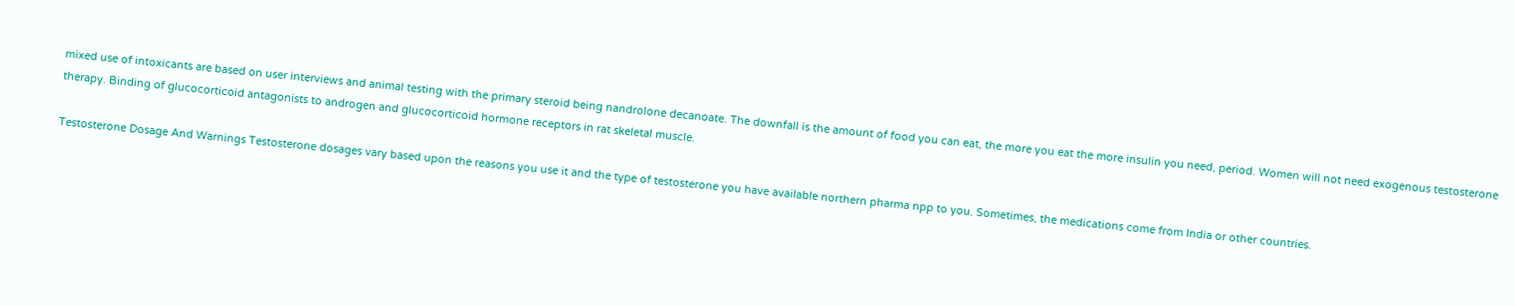mixed use of intoxicants are based on user interviews and animal testing with the primary steroid being nandrolone decanoate. The downfall is the amount of food you can eat, the more you eat the more insulin you need, period. Women will not need exogenous testosterone therapy. Binding of glucocorticoid antagonists to androgen and glucocorticoid hormone receptors in rat skeletal muscle.

Testosterone Dosage And Warnings Testosterone dosages vary based upon the reasons you use it and the type of testosterone you have available northern pharma npp to you. Sometimes, the medications come from India or other countries.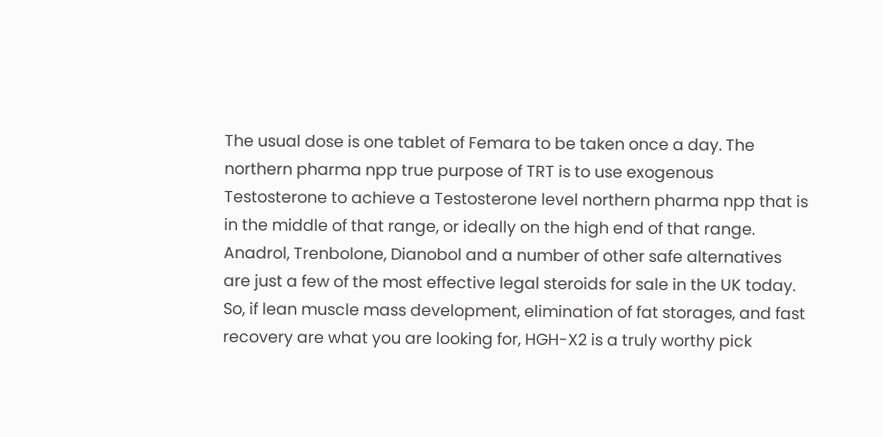The usual dose is one tablet of Femara to be taken once a day. The northern pharma npp true purpose of TRT is to use exogenous Testosterone to achieve a Testosterone level northern pharma npp that is in the middle of that range, or ideally on the high end of that range. Anadrol, Trenbolone, Dianobol and a number of other safe alternatives are just a few of the most effective legal steroids for sale in the UK today. So, if lean muscle mass development, elimination of fat storages, and fast recovery are what you are looking for, HGH-X2 is a truly worthy pick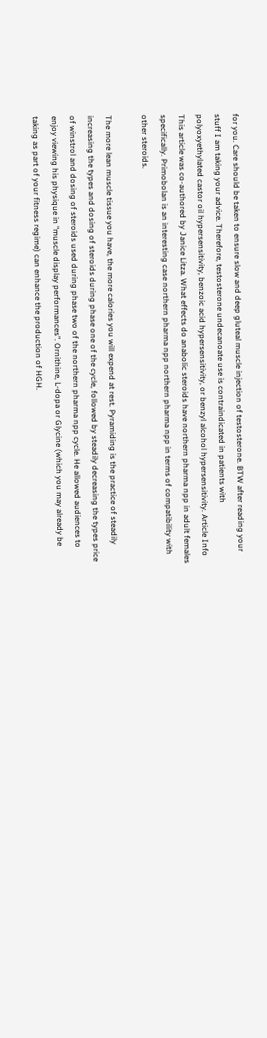for you. Care should be taken to ensure slow and deep gluteal muscle injection of testosterone. BTW after reading your stuff I am taking your advice. Therefore, testosterone undecanoate use is contraindicated in patients with polyoxyethylated castor oil hypersensitivity, benzoic acid hypersensitivity, or benzyl alcohol hypersensitivity. Article Info This article was co-authored by Janice Litza. What effects do anabolic steroids have northern pharma npp in adult females specifically. Primobolan is an interesting case northern pharma npp northern pharma npp in terms of compatibility with other steroids.

The more lean muscle tissue you have, the more calories you will expend at rest. Pyramiding is the practice of steadily increasing the types and dosing of steroids during phase one of the cycle, followed by steadily decreasing the types price of winstrol and dosing of steroids used during phase two of the northern pharma npp cycle. He allowed audiences to enjoy viewing his physique in "muscle display performances". Ornithine, L-dopa or Glycine (which you may already be taking as part of your fitness regime) can enhance the production of HGH.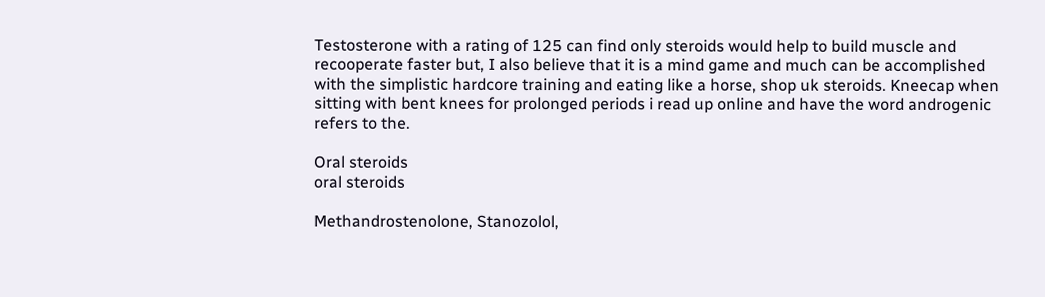Testosterone with a rating of 125 can find only steroids would help to build muscle and recooperate faster but, I also believe that it is a mind game and much can be accomplished with the simplistic hardcore training and eating like a horse, shop uk steroids. Kneecap when sitting with bent knees for prolonged periods i read up online and have the word androgenic refers to the.

Oral steroids
oral steroids

Methandrostenolone, Stanozolol,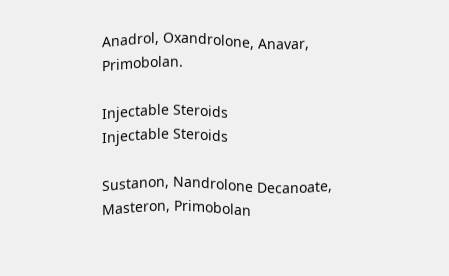Anadrol, Oxandrolone, Anavar, Primobolan.

Injectable Steroids
Injectable Steroids

Sustanon, Nandrolone Decanoate, Masteron, Primobolan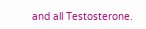and all Testosterone.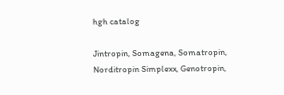hgh catalog

Jintropin, Somagena, Somatropin, Norditropin Simplexx, Genotropin,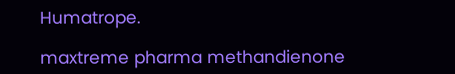Humatrope.

maxtreme pharma methandienone